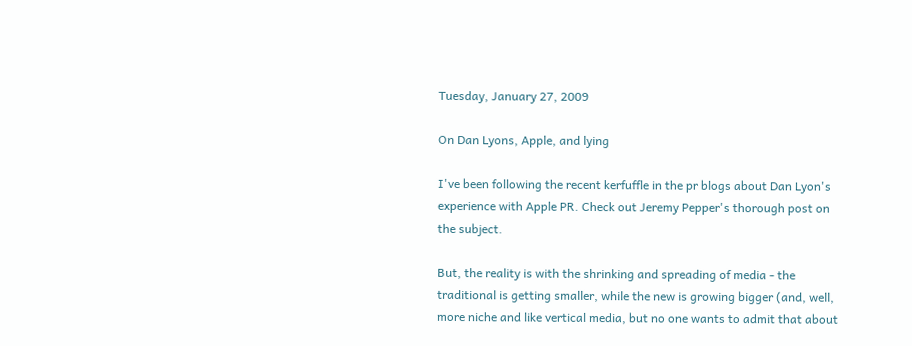Tuesday, January 27, 2009

On Dan Lyons, Apple, and lying

I've been following the recent kerfuffle in the pr blogs about Dan Lyon's experience with Apple PR. Check out Jeremy Pepper's thorough post on the subject.

But, the reality is with the shrinking and spreading of media - the traditional is getting smaller, while the new is growing bigger (and, well, more niche and like vertical media, but no one wants to admit that about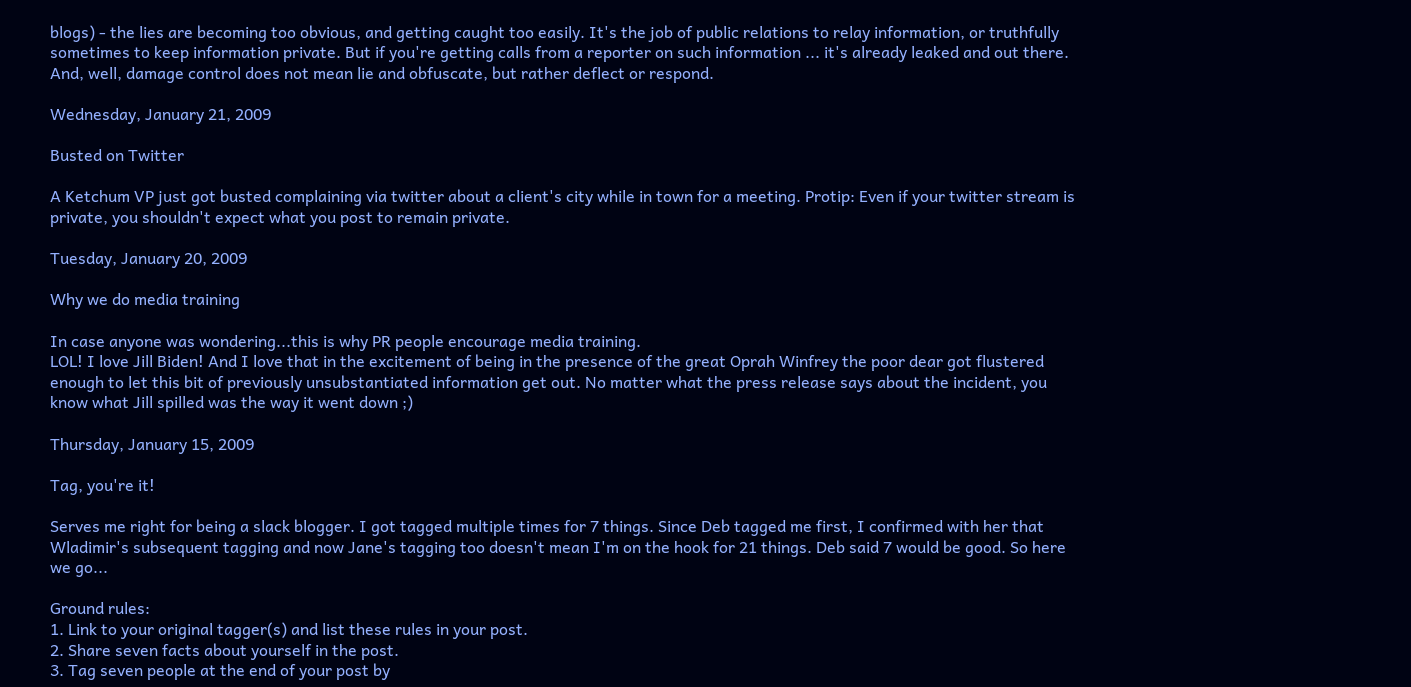blogs) - the lies are becoming too obvious, and getting caught too easily. It's the job of public relations to relay information, or truthfully sometimes to keep information private. But if you're getting calls from a reporter on such information ... it's already leaked and out there. And, well, damage control does not mean lie and obfuscate, but rather deflect or respond.

Wednesday, January 21, 2009

Busted on Twitter

A Ketchum VP just got busted complaining via twitter about a client's city while in town for a meeting. Protip: Even if your twitter stream is private, you shouldn't expect what you post to remain private.

Tuesday, January 20, 2009

Why we do media training

In case anyone was wondering...this is why PR people encourage media training.
LOL! I love Jill Biden! And I love that in the excitement of being in the presence of the great Oprah Winfrey the poor dear got flustered enough to let this bit of previously unsubstantiated information get out. No matter what the press release says about the incident, you know what Jill spilled was the way it went down ;)

Thursday, January 15, 2009

Tag, you're it!

Serves me right for being a slack blogger. I got tagged multiple times for 7 things. Since Deb tagged me first, I confirmed with her that Wladimir's subsequent tagging and now Jane's tagging too doesn't mean I'm on the hook for 21 things. Deb said 7 would be good. So here we go...

Ground rules:
1. Link to your original tagger(s) and list these rules in your post.
2. Share seven facts about yourself in the post.
3. Tag seven people at the end of your post by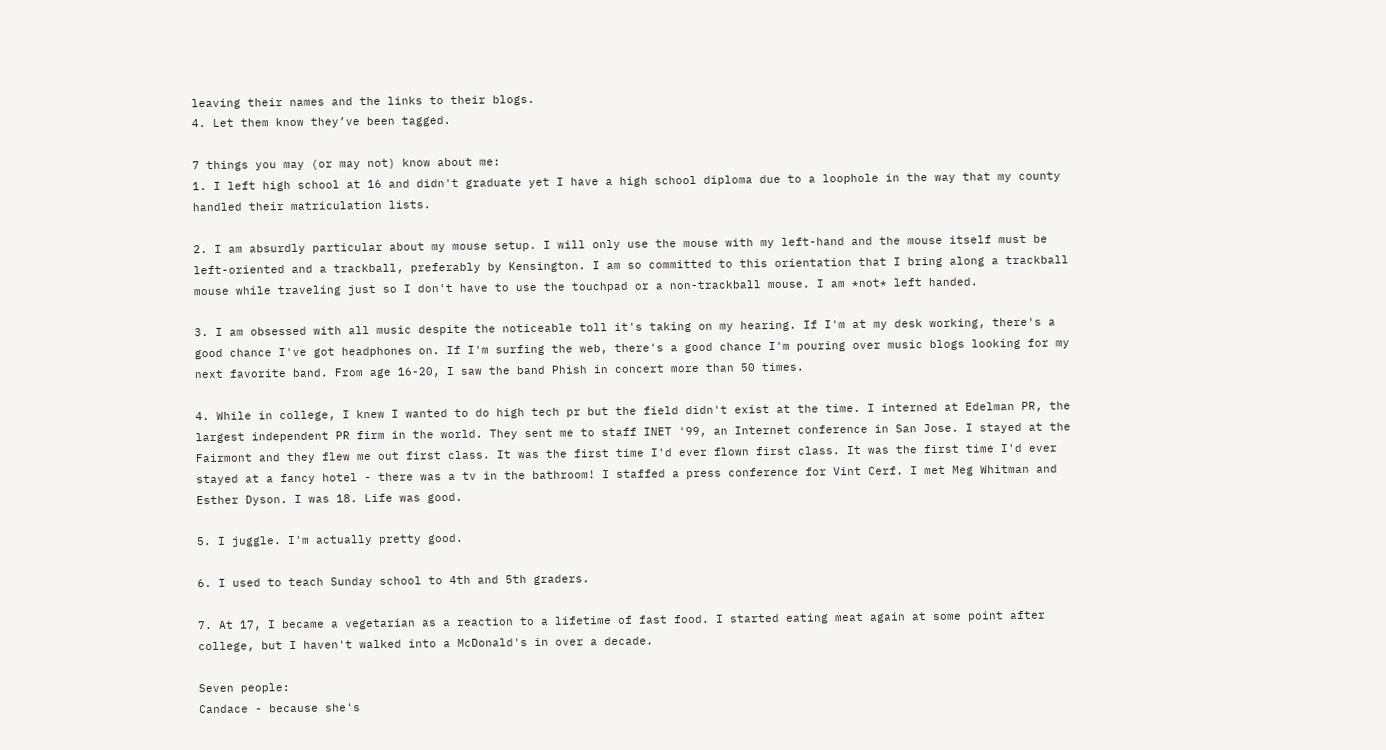leaving their names and the links to their blogs.
4. Let them know they’ve been tagged.

7 things you may (or may not) know about me:
1. I left high school at 16 and didn't graduate yet I have a high school diploma due to a loophole in the way that my county handled their matriculation lists.

2. I am absurdly particular about my mouse setup. I will only use the mouse with my left-hand and the mouse itself must be left-oriented and a trackball, preferably by Kensington. I am so committed to this orientation that I bring along a trackball mouse while traveling just so I don't have to use the touchpad or a non-trackball mouse. I am *not* left handed.

3. I am obsessed with all music despite the noticeable toll it's taking on my hearing. If I'm at my desk working, there's a good chance I've got headphones on. If I'm surfing the web, there's a good chance I'm pouring over music blogs looking for my next favorite band. From age 16-20, I saw the band Phish in concert more than 50 times.

4. While in college, I knew I wanted to do high tech pr but the field didn't exist at the time. I interned at Edelman PR, the largest independent PR firm in the world. They sent me to staff INET '99, an Internet conference in San Jose. I stayed at the Fairmont and they flew me out first class. It was the first time I'd ever flown first class. It was the first time I'd ever stayed at a fancy hotel - there was a tv in the bathroom! I staffed a press conference for Vint Cerf. I met Meg Whitman and Esther Dyson. I was 18. Life was good.

5. I juggle. I'm actually pretty good.

6. I used to teach Sunday school to 4th and 5th graders.

7. At 17, I became a vegetarian as a reaction to a lifetime of fast food. I started eating meat again at some point after college, but I haven't walked into a McDonald's in over a decade.

Seven people:
Candace - because she's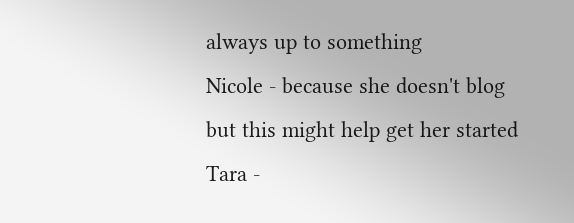always up to something
Nicole - because she doesn't blog but this might help get her started
Tara -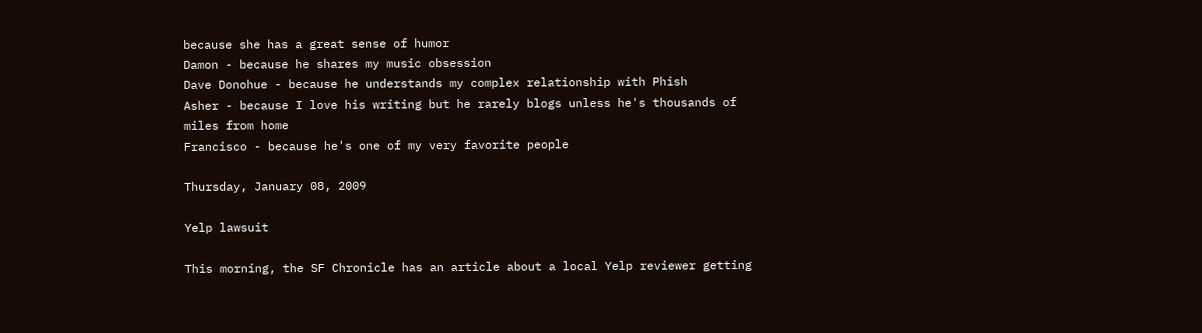because she has a great sense of humor
Damon - because he shares my music obsession
Dave Donohue - because he understands my complex relationship with Phish
Asher - because I love his writing but he rarely blogs unless he's thousands of miles from home
Francisco - because he's one of my very favorite people

Thursday, January 08, 2009

Yelp lawsuit

This morning, the SF Chronicle has an article about a local Yelp reviewer getting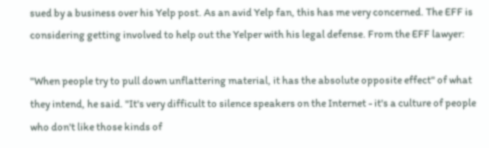sued by a business over his Yelp post. As an avid Yelp fan, this has me very concerned. The EFF is considering getting involved to help out the Yelper with his legal defense. From the EFF lawyer:

"When people try to pull down unflattering material, it has the absolute opposite effect" of what they intend, he said. "It's very difficult to silence speakers on the Internet - it's a culture of people who don't like those kinds of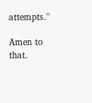attempts."

Amen to that.